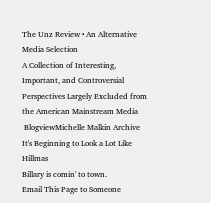The Unz Review • An Alternative Media Selection
A Collection of Interesting, Important, and Controversial Perspectives Largely Excluded from the American Mainstream Media
 BlogviewMichelle Malkin Archive
It's Beginning to Look a Lot Like Hillmas
Billary is comin' to town.
Email This Page to Someone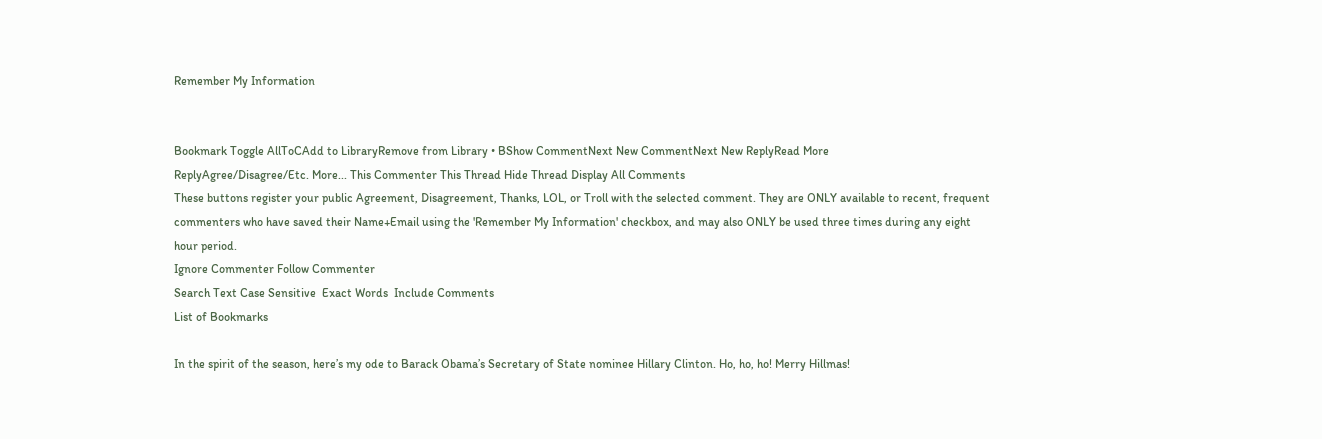Remember My Information


Bookmark Toggle AllToCAdd to LibraryRemove from Library • BShow CommentNext New CommentNext New ReplyRead More
ReplyAgree/Disagree/Etc. More... This Commenter This Thread Hide Thread Display All Comments
These buttons register your public Agreement, Disagreement, Thanks, LOL, or Troll with the selected comment. They are ONLY available to recent, frequent commenters who have saved their Name+Email using the 'Remember My Information' checkbox, and may also ONLY be used three times during any eight hour period.
Ignore Commenter Follow Commenter
Search Text Case Sensitive  Exact Words  Include Comments
List of Bookmarks

In the spirit of the season, here’s my ode to Barack Obama’s Secretary of State nominee Hillary Clinton. Ho, ho, ho! Merry Hillmas!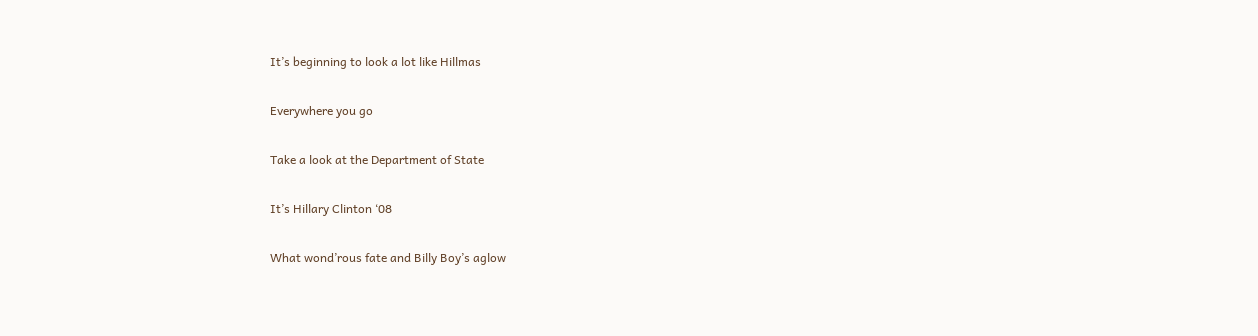It’s beginning to look a lot like Hillmas

Everywhere you go

Take a look at the Department of State

It’s Hillary Clinton ‘08

What wond’rous fate and Billy Boy’s aglow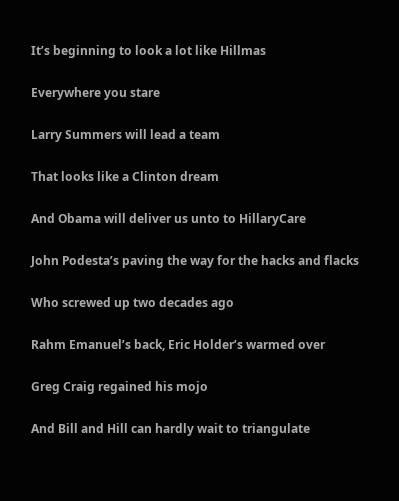It’s beginning to look a lot like Hillmas

Everywhere you stare

Larry Summers will lead a team

That looks like a Clinton dream

And Obama will deliver us unto to HillaryCare

John Podesta’s paving the way for the hacks and flacks

Who screwed up two decades ago

Rahm Emanuel’s back, Eric Holder’s warmed over

Greg Craig regained his mojo

And Bill and Hill can hardly wait to triangulate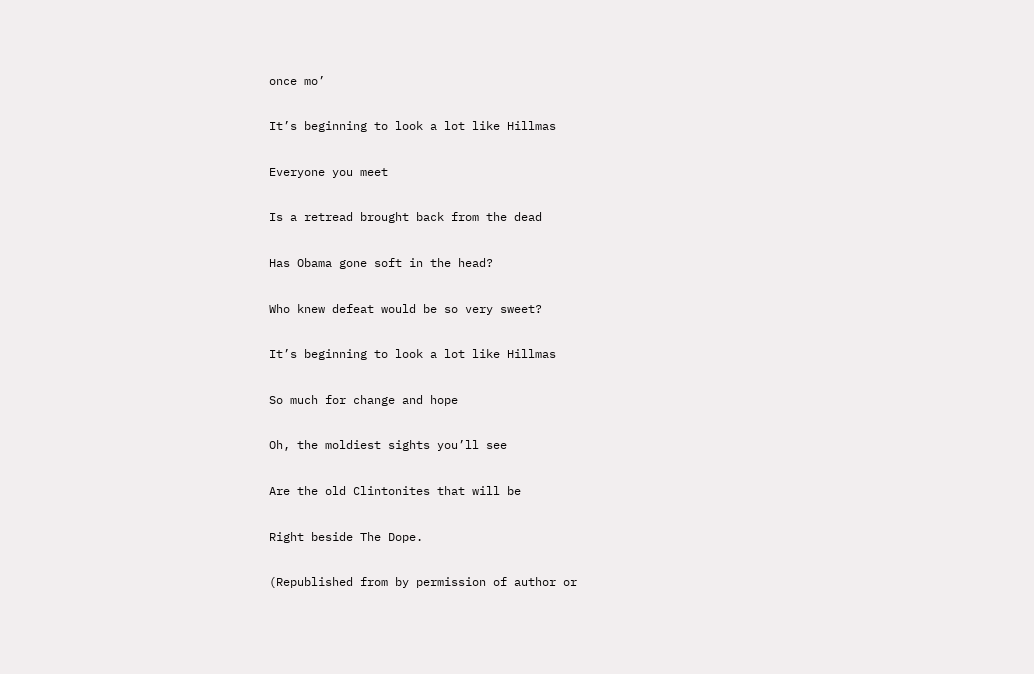once mo’

It’s beginning to look a lot like Hillmas

Everyone you meet

Is a retread brought back from the dead

Has Obama gone soft in the head?

Who knew defeat would be so very sweet?

It’s beginning to look a lot like Hillmas

So much for change and hope

Oh, the moldiest sights you’ll see

Are the old Clintonites that will be

Right beside The Dope.

(Republished from by permission of author or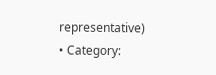representative)
• Category: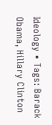Ideology • Tags: Barack Obama, Hillary Clinton